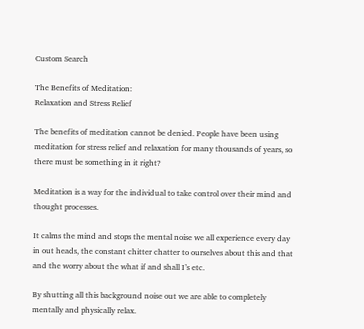Custom Search

The Benefits of Meditation:
Relaxation and Stress Relief

The benefits of meditation cannot be denied. People have been using meditation for stress relief and relaxation for many thousands of years, so there must be something in it right?

Meditation is a way for the individual to take control over their mind and thought processes.

It calms the mind and stops the mental noise we all experience every day in out heads, the constant chitter chatter to ourselves about this and that and the worry about the what if and shall I’s etc.

By shutting all this background noise out we are able to completely mentally and physically relax.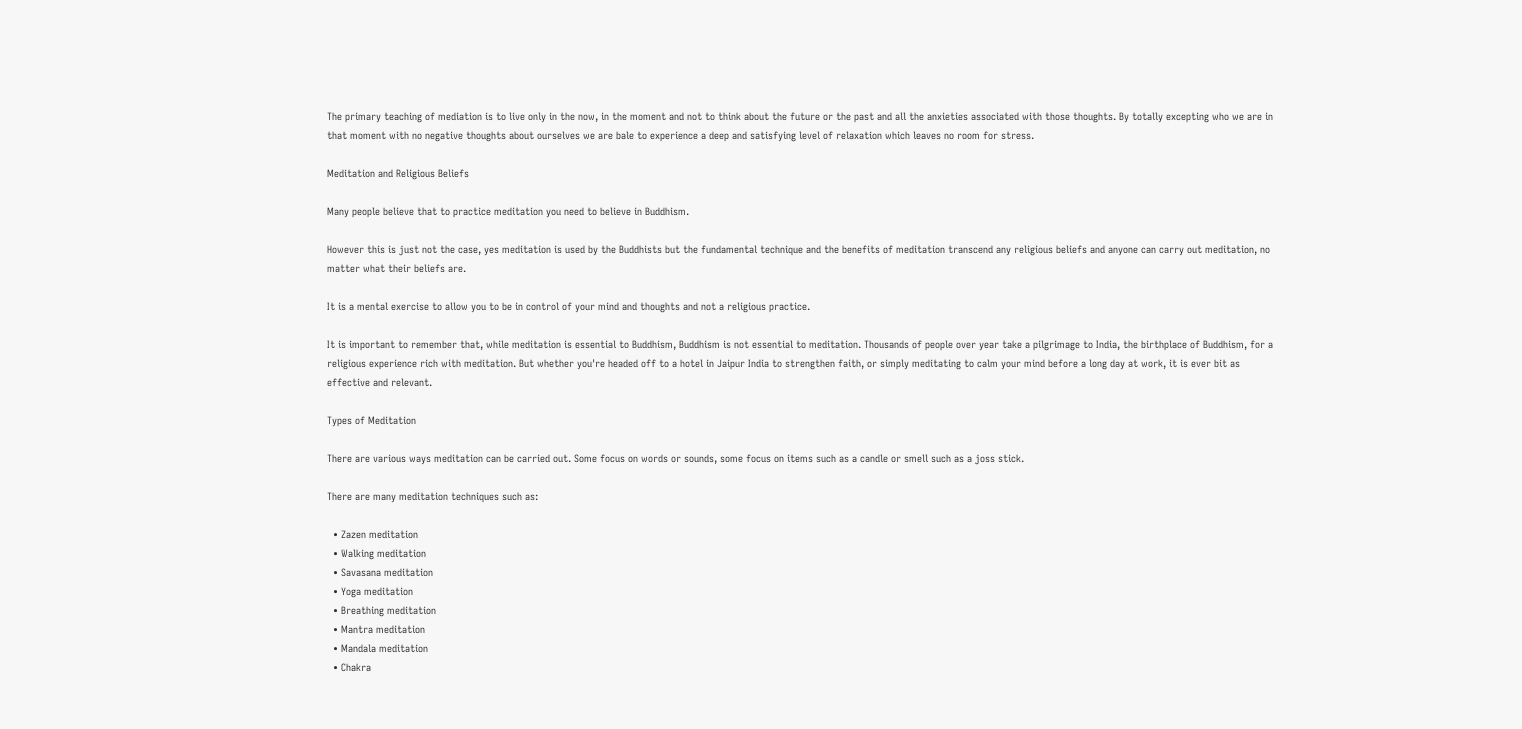The primary teaching of mediation is to live only in the now, in the moment and not to think about the future or the past and all the anxieties associated with those thoughts. By totally excepting who we are in that moment with no negative thoughts about ourselves we are bale to experience a deep and satisfying level of relaxation which leaves no room for stress.

Meditation and Religious Beliefs

Many people believe that to practice meditation you need to believe in Buddhism.

However this is just not the case, yes meditation is used by the Buddhists but the fundamental technique and the benefits of meditation transcend any religious beliefs and anyone can carry out meditation, no matter what their beliefs are.

It is a mental exercise to allow you to be in control of your mind and thoughts and not a religious practice.

It is important to remember that, while meditation is essential to Buddhism, Buddhism is not essential to meditation. Thousands of people over year take a pilgrimage to India, the birthplace of Buddhism, for a religious experience rich with meditation. But whether you're headed off to a hotel in Jaipur India to strengthen faith, or simply meditating to calm your mind before a long day at work, it is ever bit as effective and relevant.

Types of Meditation

There are various ways meditation can be carried out. Some focus on words or sounds, some focus on items such as a candle or smell such as a joss stick.

There are many meditation techniques such as:

  • Zazen meditation
  • Walking meditation
  • Savasana meditation
  • Yoga meditation
  • Breathing meditation
  • Mantra meditation
  • Mandala meditation
  • Chakra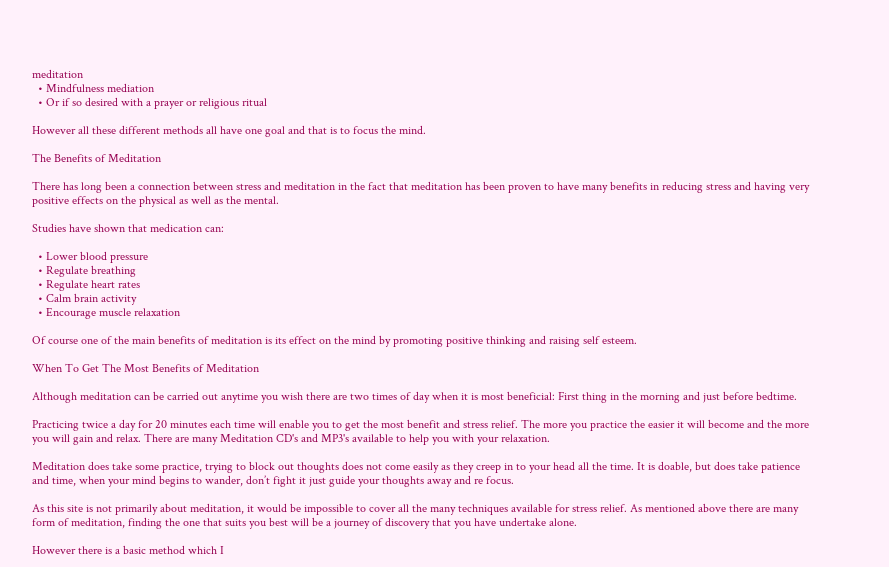meditation
  • Mindfulness mediation
  • Or if so desired with a prayer or religious ritual

However all these different methods all have one goal and that is to focus the mind.

The Benefits of Meditation

There has long been a connection between stress and meditation in the fact that meditation has been proven to have many benefits in reducing stress and having very positive effects on the physical as well as the mental.

Studies have shown that medication can:

  • Lower blood pressure
  • Regulate breathing
  • Regulate heart rates
  • Calm brain activity
  • Encourage muscle relaxation

Of course one of the main benefits of meditation is its effect on the mind by promoting positive thinking and raising self esteem.

When To Get The Most Benefits of Meditation

Although meditation can be carried out anytime you wish there are two times of day when it is most beneficial: First thing in the morning and just before bedtime.

Practicing twice a day for 20 minutes each time will enable you to get the most benefit and stress relief. The more you practice the easier it will become and the more you will gain and relax. There are many Meditation CD's and MP3's available to help you with your relaxation.

Meditation does take some practice, trying to block out thoughts does not come easily as they creep in to your head all the time. It is doable, but does take patience and time, when your mind begins to wander, don’t fight it just guide your thoughts away and re focus.

As this site is not primarily about meditation, it would be impossible to cover all the many techniques available for stress relief. As mentioned above there are many form of meditation, finding the one that suits you best will be a journey of discovery that you have undertake alone.

However there is a basic method which I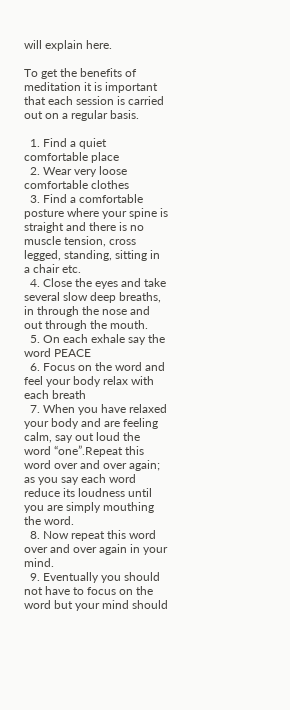will explain here.

To get the benefits of meditation it is important that each session is carried out on a regular basis.

  1. Find a quiet comfortable place
  2. Wear very loose comfortable clothes
  3. Find a comfortable posture where your spine is straight and there is no muscle tension, cross legged, standing, sitting in a chair etc.
  4. Close the eyes and take several slow deep breaths, in through the nose and out through the mouth.
  5. On each exhale say the word PEACE
  6. Focus on the word and feel your body relax with each breath
  7. When you have relaxed your body and are feeling calm, say out loud the word “one”.Repeat this word over and over again; as you say each word reduce its loudness until you are simply mouthing the word.
  8. Now repeat this word over and over again in your mind.
  9. Eventually you should not have to focus on the word but your mind should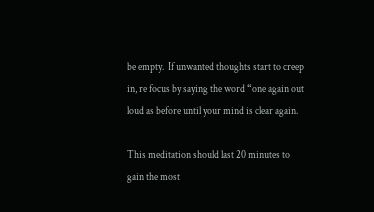be empty.  If unwanted thoughts start to creep in, re focus by saying the word “one again out loud as before until your mind is clear again.

This meditation should last 20 minutes to gain the most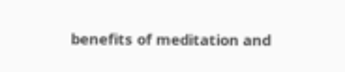benefits of meditation and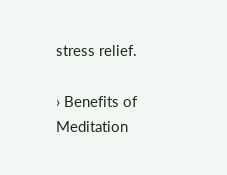stress relief.

› Benefits of Meditation